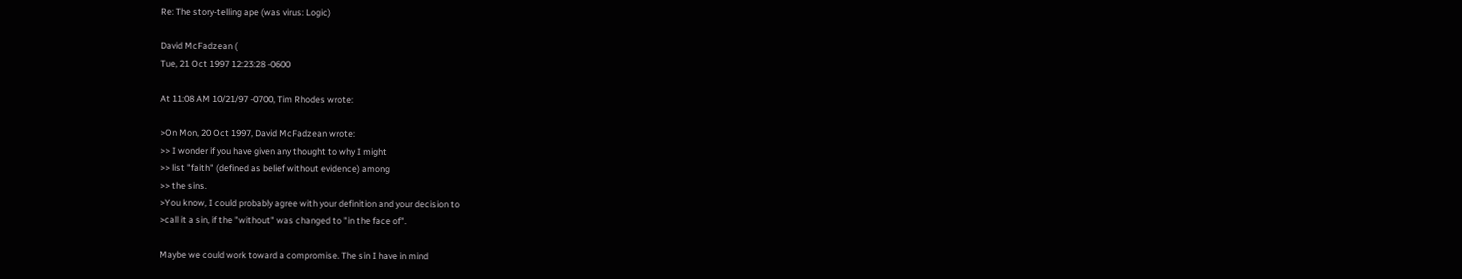Re: The story-telling ape (was virus: Logic)

David McFadzean (
Tue, 21 Oct 1997 12:23:28 -0600

At 11:08 AM 10/21/97 -0700, Tim Rhodes wrote:

>On Mon, 20 Oct 1997, David McFadzean wrote:
>> I wonder if you have given any thought to why I might
>> list "faith" (defined as belief without evidence) among
>> the sins.
>You know, I could probably agree with your definition and your decision to
>call it a sin, if the "without" was changed to "in the face of".

Maybe we could work toward a compromise. The sin I have in mind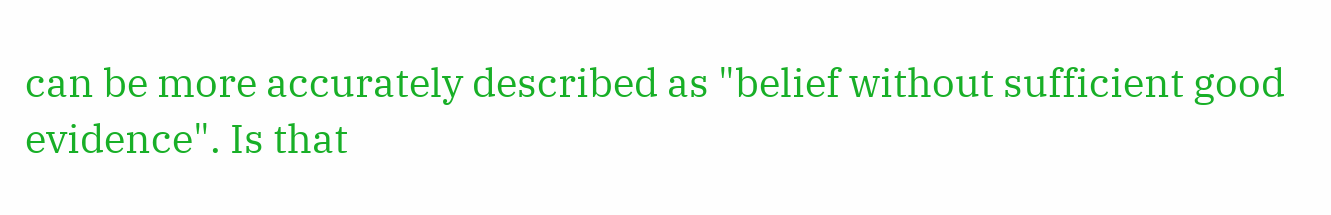can be more accurately described as "belief without sufficient good
evidence". Is that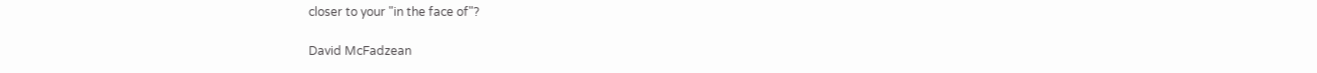closer to your "in the face of"?

David McFadzean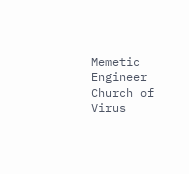Memetic Engineer
Church of Virus